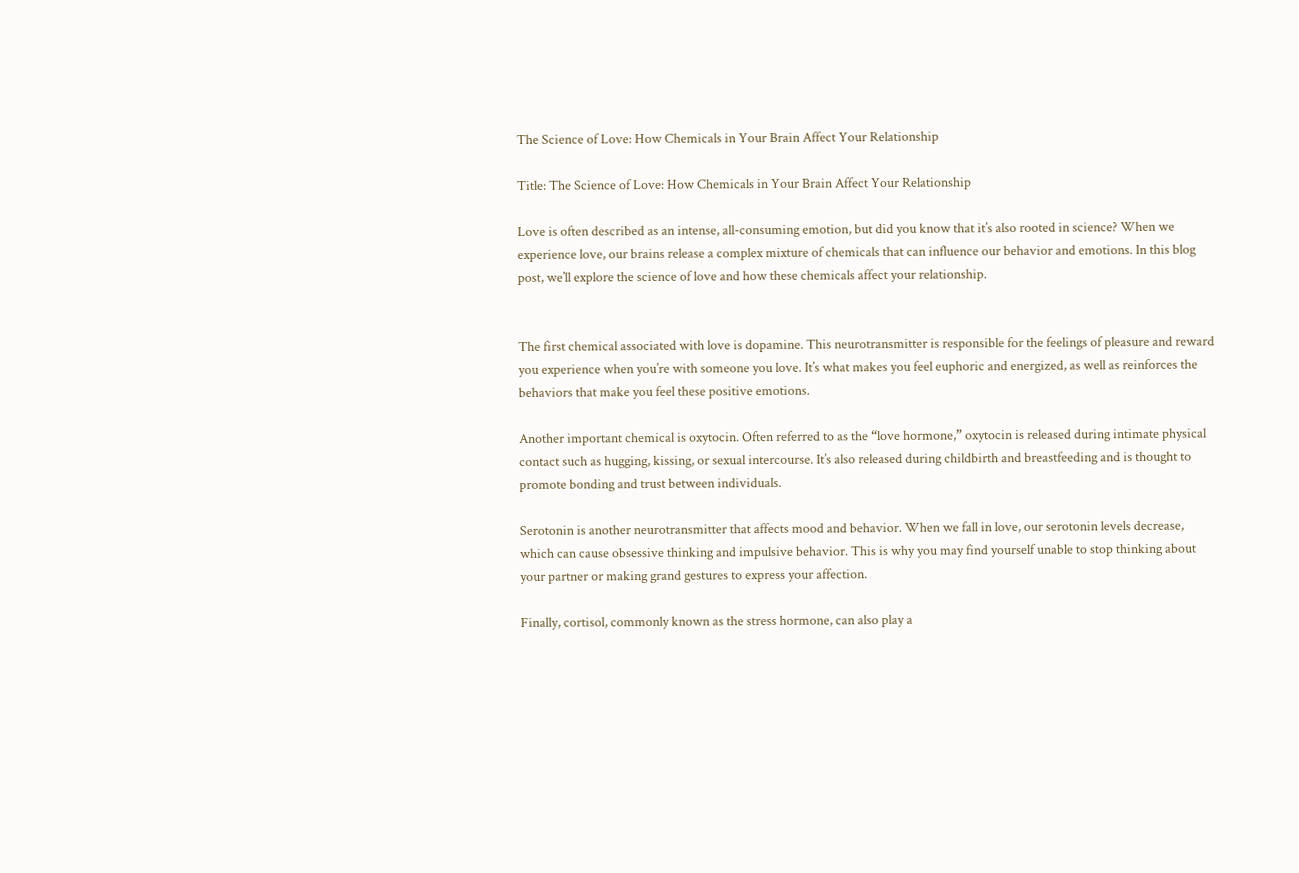The Science of Love: How Chemicals in Your Brain Affect Your Relationship

Title: The Science of Love: How Chemicals in Your Brain Affect Your Relationship

Love is often described as an intense, all-consuming emotion, but did you know that it’s also rooted in science? When we experience love, our brains release a complex mixture of chemicals that can influence our behavior and emotions. In this blog post, we’ll explore the science of love and how these chemicals affect your relationship.


The first chemical associated with love is dopamine. This neurotransmitter is responsible for the feelings of pleasure and reward you experience when you’re with someone you love. It’s what makes you feel euphoric and energized, as well as reinforces the behaviors that make you feel these positive emotions.

Another important chemical is oxytocin. Often referred to as the “love hormone,” oxytocin is released during intimate physical contact such as hugging, kissing, or sexual intercourse. It’s also released during childbirth and breastfeeding and is thought to promote bonding and trust between individuals.

Serotonin is another neurotransmitter that affects mood and behavior. When we fall in love, our serotonin levels decrease, which can cause obsessive thinking and impulsive behavior. This is why you may find yourself unable to stop thinking about your partner or making grand gestures to express your affection.

Finally, cortisol, commonly known as the stress hormone, can also play a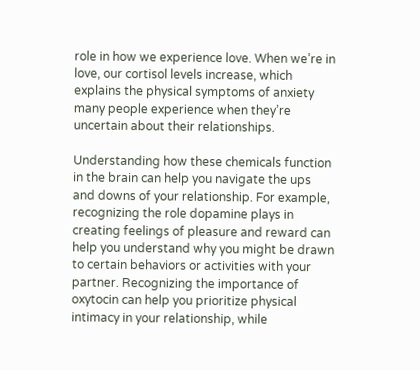role in how we experience love. When we’re in love, our cortisol levels increase, which explains the physical symptoms of anxiety many people experience when they’re uncertain about their relationships.

Understanding how these chemicals function in the brain can help you navigate the ups and downs of your relationship. For example, recognizing the role dopamine plays in creating feelings of pleasure and reward can help you understand why you might be drawn to certain behaviors or activities with your partner. Recognizing the importance of oxytocin can help you prioritize physical intimacy in your relationship, while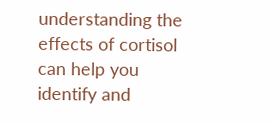understanding the effects of cortisol can help you identify and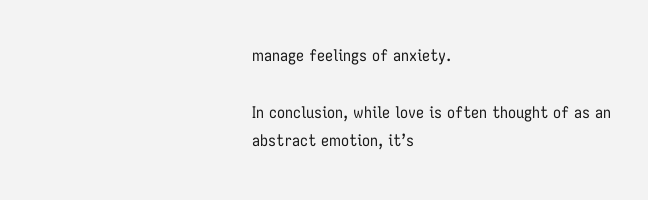manage feelings of anxiety.

In conclusion, while love is often thought of as an abstract emotion, it’s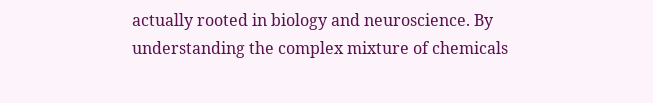actually rooted in biology and neuroscience. By understanding the complex mixture of chemicals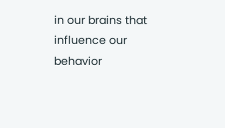in our brains that influence our behavior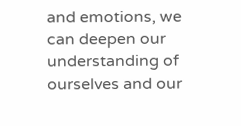and emotions, we can deepen our understanding of ourselves and our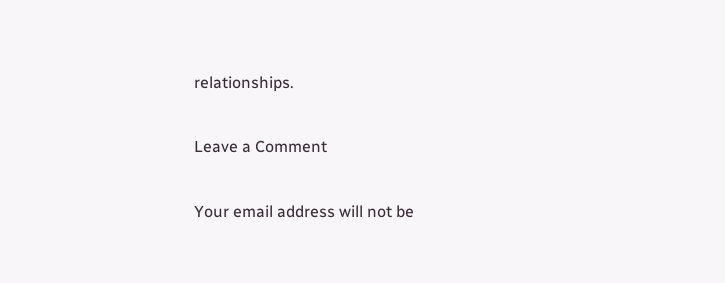relationships.

Leave a Comment

Your email address will not be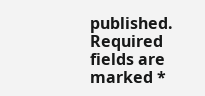published. Required fields are marked *